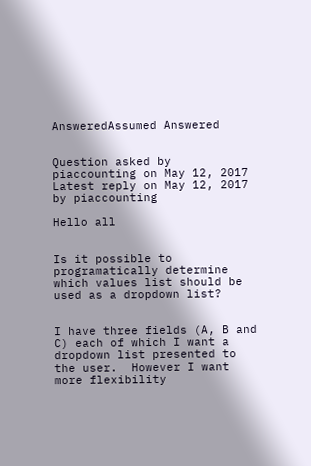AnsweredAssumed Answered


Question asked by piaccounting on May 12, 2017
Latest reply on May 12, 2017 by piaccounting

Hello all


Is it possible to programatically determine which values list should be used as a dropdown list?


I have three fields (A, B and C) each of which I want a dropdown list presented to the user.  However I want more flexibility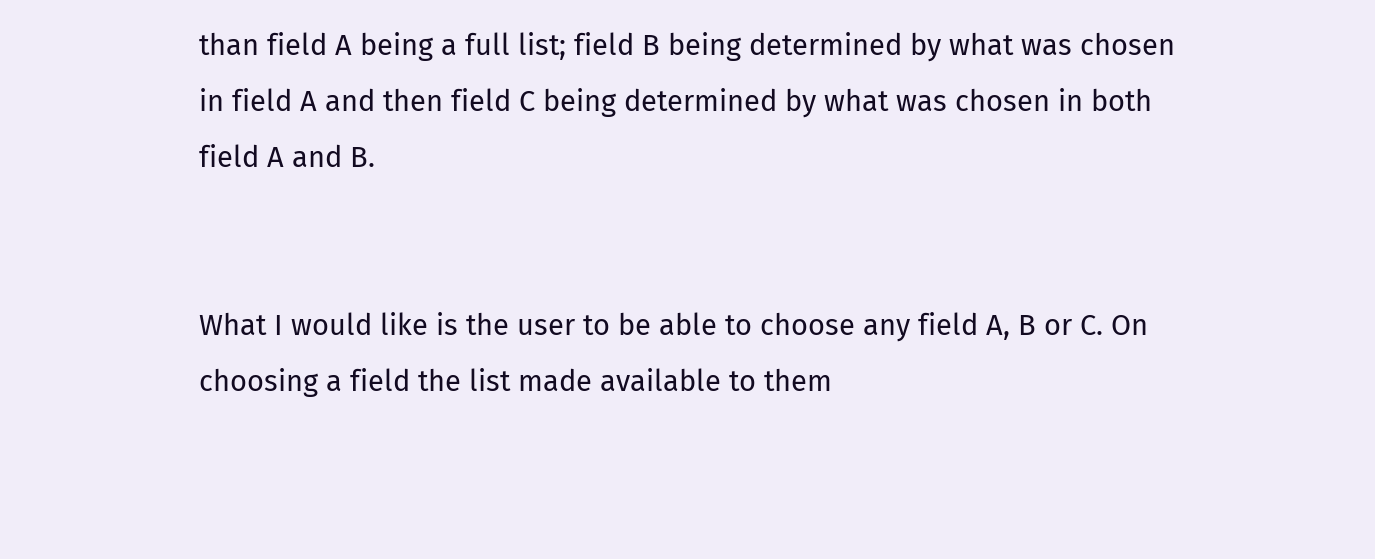than field A being a full list; field B being determined by what was chosen in field A and then field C being determined by what was chosen in both field A and B.


What I would like is the user to be able to choose any field A, B or C. On choosing a field the list made available to them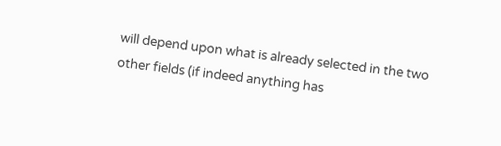will depend upon what is already selected in the two other fields (if indeed anything has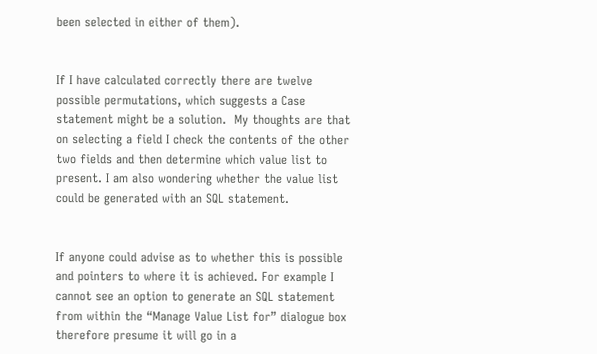been selected in either of them).


If I have calculated correctly there are twelve possible permutations, which suggests a Case statement might be a solution.  My thoughts are that on selecting a field I check the contents of the other two fields and then determine which value list to present. I am also wondering whether the value list could be generated with an SQL statement.


If anyone could advise as to whether this is possible and pointers to where it is achieved. For example I cannot see an option to generate an SQL statement from within the “Manage Value List for” dialogue box therefore presume it will go in a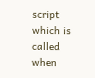script which is called when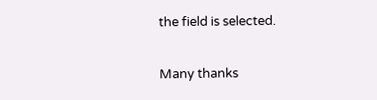the field is selected.


Many thanks